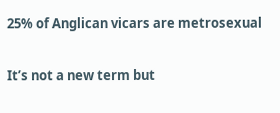25% of Anglican vicars are metrosexual

It’s not a new term but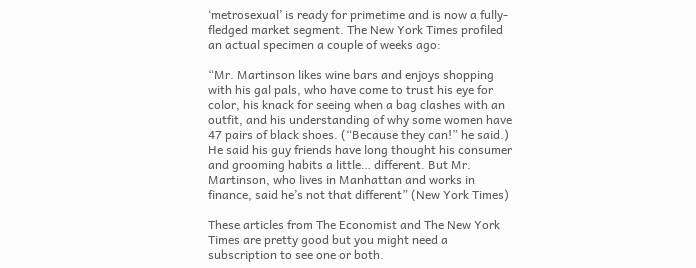‘metrosexual’ is ready for primetime and is now a fully-fledged market segment. The New York Times profiled an actual specimen a couple of weeks ago:

“Mr. Martinson likes wine bars and enjoys shopping with his gal pals, who have come to trust his eye for color, his knack for seeing when a bag clashes with an outfit, and his understanding of why some women have 47 pairs of black shoes. (“Because they can!” he said.) He said his guy friends have long thought his consumer and grooming habits a little… different. But Mr. Martinson, who lives in Manhattan and works in finance, said he’s not that different” (New York Times)

These articles from The Economist and The New York Times are pretty good but you might need a subscription to see one or both.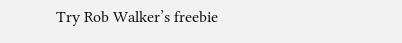Try Rob Walker’s freebie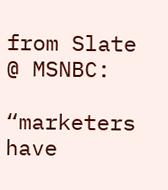from Slate @ MSNBC:

“marketers have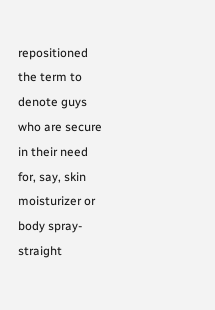repositioned the term to denote guys who are secure in their need for, say, skin moisturizer or body spray-straight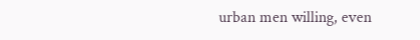urban men willing, even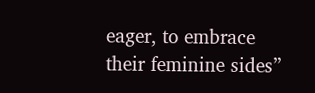eager, to embrace their feminine sides”